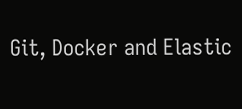Git, Docker and Elastic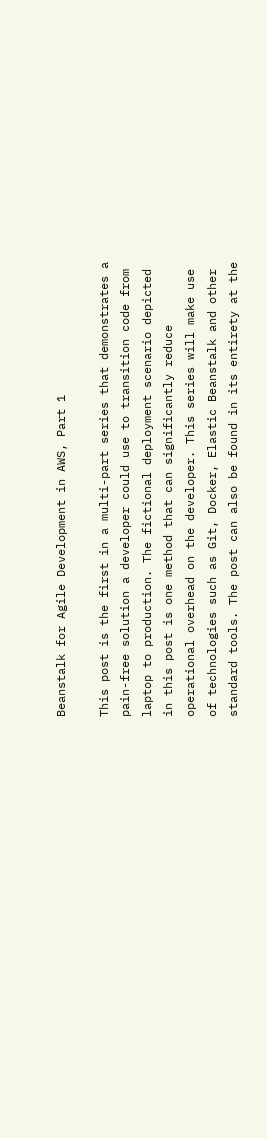Beanstalk for Agile Development in AWS, Part 1

This post is the first in a multi-part series that demonstrates a pain-free solution a developer could use to transition code from laptop to production. The fictional deployment scenario depicted in this post is one method that can significantly reduce operational overhead on the developer. This series will make use of technologies such as Git, Docker, Elastic Beanstalk and other standard tools. The post can also be found in its entirety at the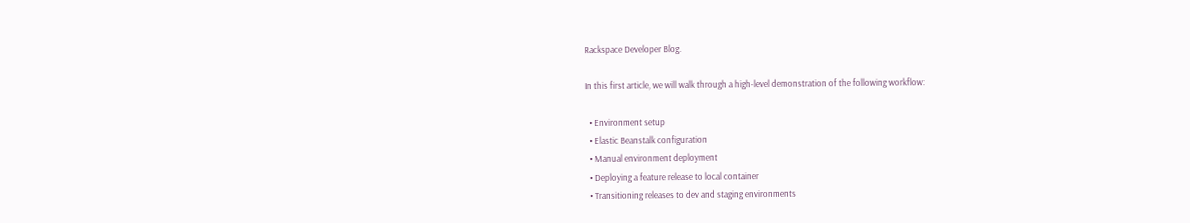Rackspace Developer Blog.

In this first article, we will walk through a high-level demonstration of the following workflow:

  • Environment setup
  • Elastic Beanstalk configuration
  • Manual environment deployment
  • Deploying a feature release to local container
  • Transitioning releases to dev and staging environments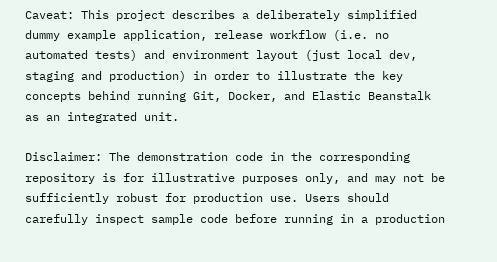Caveat: This project describes a deliberately simplified dummy example application, release workflow (i.e. no automated tests) and environment layout (just local dev, staging and production) in order to illustrate the key concepts behind running Git, Docker, and Elastic Beanstalk as an integrated unit.

Disclaimer: The demonstration code in the corresponding repository is for illustrative purposes only, and may not be sufficiently robust for production use. Users should carefully inspect sample code before running in a production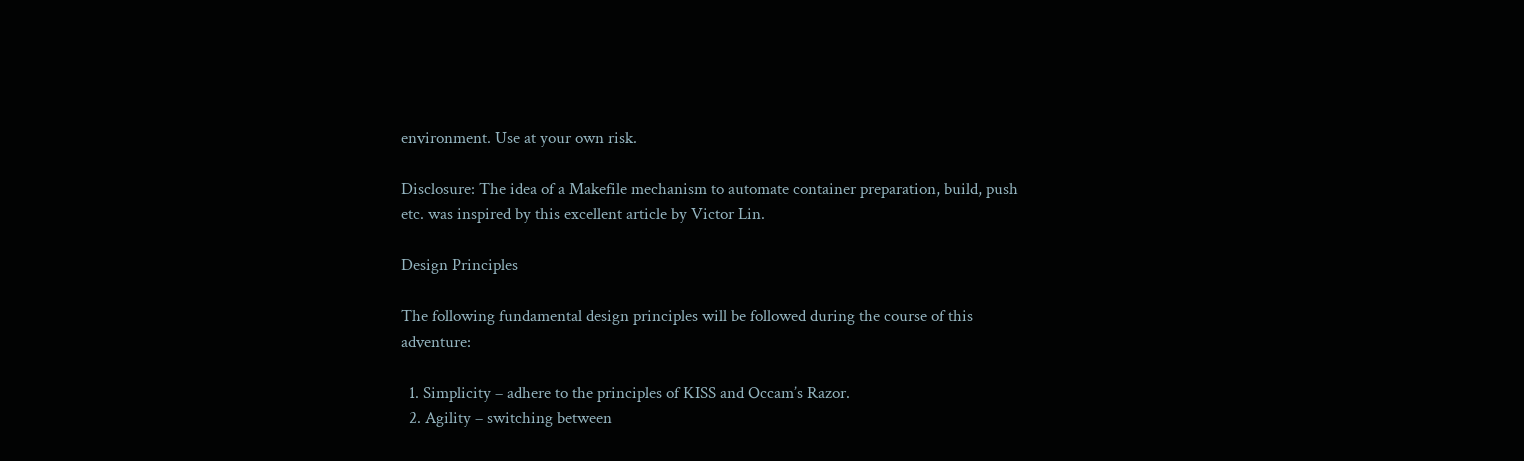environment. Use at your own risk.

Disclosure: The idea of a Makefile mechanism to automate container preparation, build, push etc. was inspired by this excellent article by Victor Lin.

Design Principles

The following fundamental design principles will be followed during the course of this adventure:

  1. Simplicity – adhere to the principles of KISS and Occam’s Razor.
  2. Agility – switching between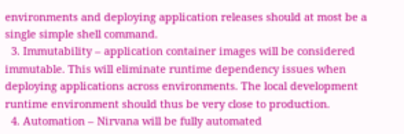environments and deploying application releases should at most be a single simple shell command.
  3. Immutability – application container images will be considered immutable. This will eliminate runtime dependency issues when deploying applications across environments. The local development runtime environment should thus be very close to production.
  4. Automation – Nirvana will be fully automated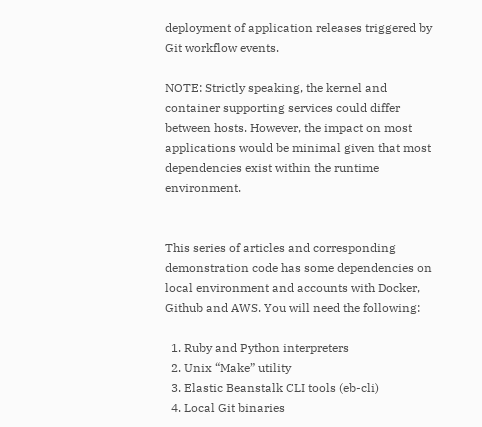deployment of application releases triggered by Git workflow events.

NOTE: Strictly speaking, the kernel and container supporting services could differ between hosts. However, the impact on most applications would be minimal given that most dependencies exist within the runtime environment.


This series of articles and corresponding demonstration code has some dependencies on local environment and accounts with Docker, Github and AWS. You will need the following:

  1. Ruby and Python interpreters
  2. Unix “Make” utility
  3. Elastic Beanstalk CLI tools (eb-cli)
  4. Local Git binaries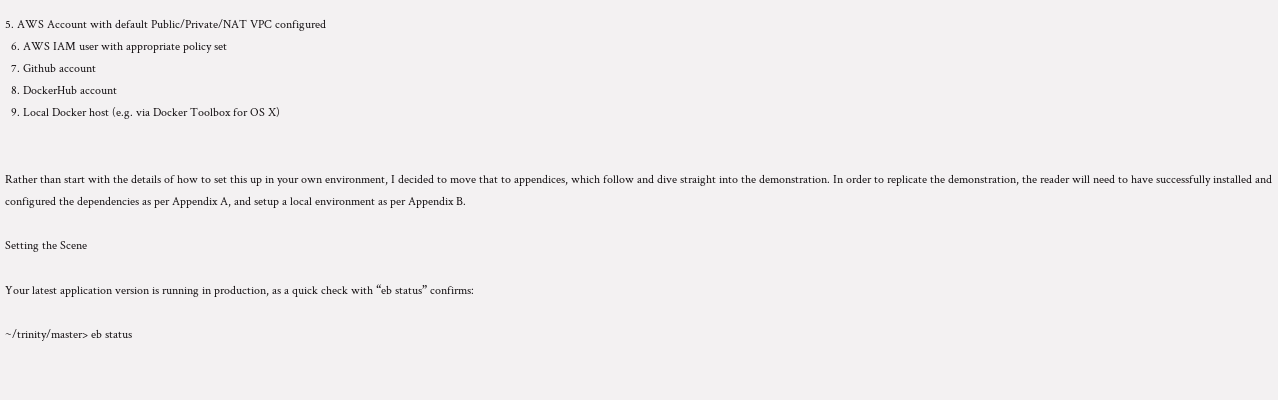5. AWS Account with default Public/Private/NAT VPC configured
  6. AWS IAM user with appropriate policy set
  7. Github account
  8. DockerHub account
  9. Local Docker host (e.g. via Docker Toolbox for OS X)


Rather than start with the details of how to set this up in your own environment, I decided to move that to appendices, which follow and dive straight into the demonstration. In order to replicate the demonstration, the reader will need to have successfully installed and configured the dependencies as per Appendix A, and setup a local environment as per Appendix B.

Setting the Scene

Your latest application version is running in production, as a quick check with “eb status” confirms:

~/trinity/master> eb status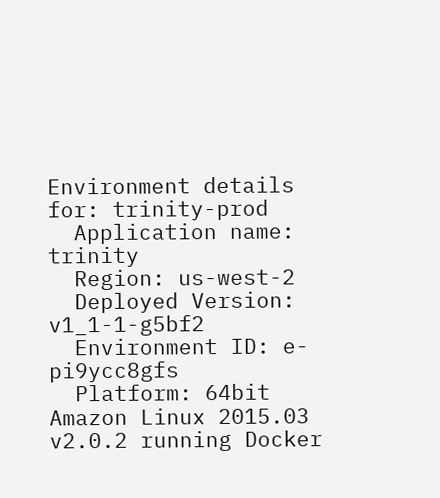Environment details for: trinity-prod
  Application name: trinity
  Region: us-west-2
  Deployed Version: v1_1-1-g5bf2
  Environment ID: e-pi9ycc8gfs
  Platform: 64bit Amazon Linux 2015.03 v2.0.2 running Docker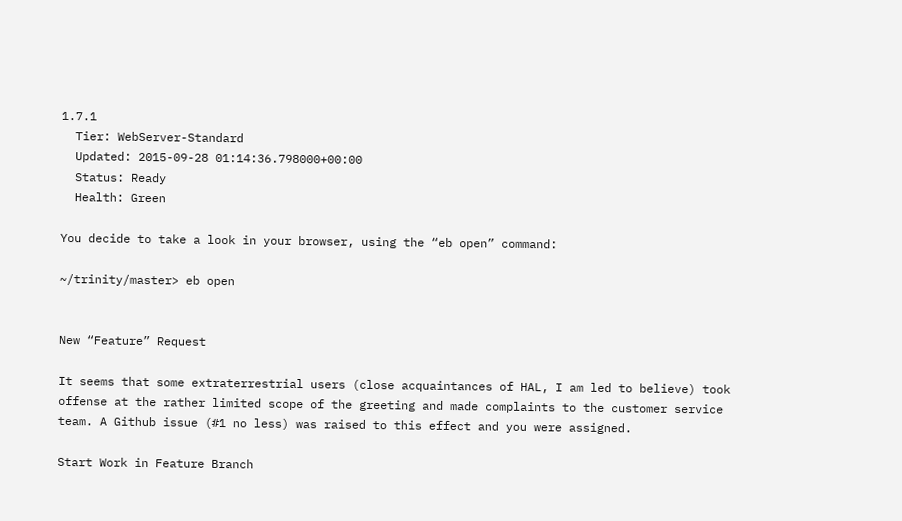1.7.1
  Tier: WebServer-Standard
  Updated: 2015-09-28 01:14:36.798000+00:00
  Status: Ready
  Health: Green

You decide to take a look in your browser, using the “eb open” command:

~/trinity/master> eb open


New “Feature” Request

It seems that some extraterrestrial users (close acquaintances of HAL, I am led to believe) took offense at the rather limited scope of the greeting and made complaints to the customer service team. A Github issue (#1 no less) was raised to this effect and you were assigned.

Start Work in Feature Branch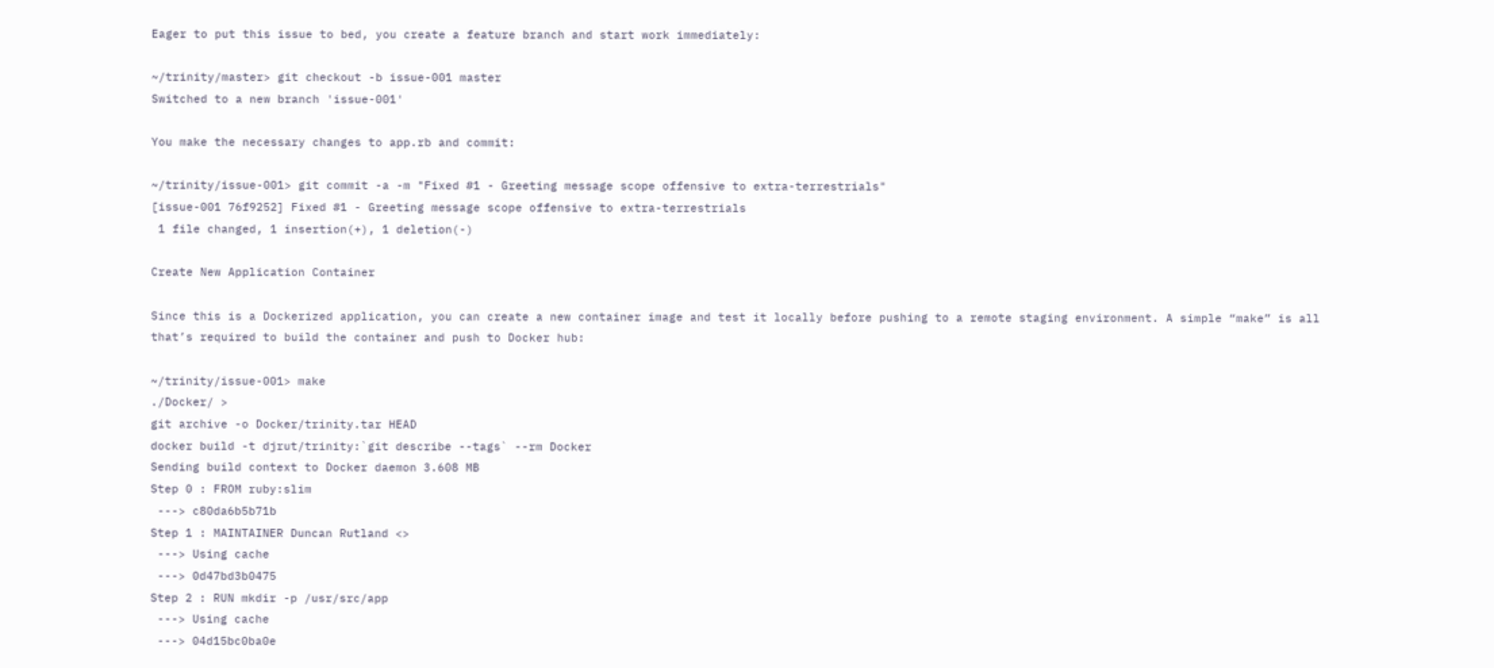Eager to put this issue to bed, you create a feature branch and start work immediately:

~/trinity/master> git checkout -b issue-001 master
Switched to a new branch 'issue-001'

You make the necessary changes to app.rb and commit:

~/trinity/issue-001> git commit -a -m "Fixed #1 - Greeting message scope offensive to extra-terrestrials"
[issue-001 76f9252] Fixed #1 - Greeting message scope offensive to extra-terrestrials
 1 file changed, 1 insertion(+), 1 deletion(-)

Create New Application Container

Since this is a Dockerized application, you can create a new container image and test it locally before pushing to a remote staging environment. A simple “make” is all that’s required to build the container and push to Docker hub:

~/trinity/issue-001> make
./Docker/ >
git archive -o Docker/trinity.tar HEAD
docker build -t djrut/trinity:`git describe --tags` --rm Docker
Sending build context to Docker daemon 3.608 MB
Step 0 : FROM ruby:slim
 ---> c80da6b5b71b
Step 1 : MAINTAINER Duncan Rutland <>
 ---> Using cache
 ---> 0d47bd3b0475
Step 2 : RUN mkdir -p /usr/src/app
 ---> Using cache
 ---> 04d15bc0ba0e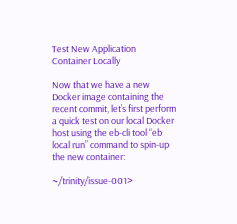Test New Application Container Locally

Now that we have a new Docker image containing the recent commit, let’s first perform a quick test on our local Docker host using the eb-cli tool “eb local run” command to spin-up the new container:

~/trinity/issue-001>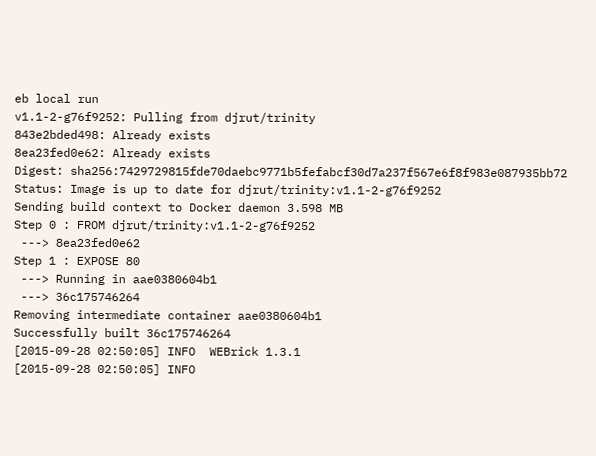eb local run
v1.1-2-g76f9252: Pulling from djrut/trinity
843e2bded498: Already exists
8ea23fed0e62: Already exists
Digest: sha256:7429729815fde70daebc9771b5fefabcf30d7a237f567e6f8f983e087935bb72
Status: Image is up to date for djrut/trinity:v1.1-2-g76f9252
Sending build context to Docker daemon 3.598 MB
Step 0 : FROM djrut/trinity:v1.1-2-g76f9252
 ---> 8ea23fed0e62
Step 1 : EXPOSE 80
 ---> Running in aae0380604b1
 ---> 36c175746264
Removing intermediate container aae0380604b1
Successfully built 36c175746264
[2015-09-28 02:50:05] INFO  WEBrick 1.3.1
[2015-09-28 02:50:05] INFO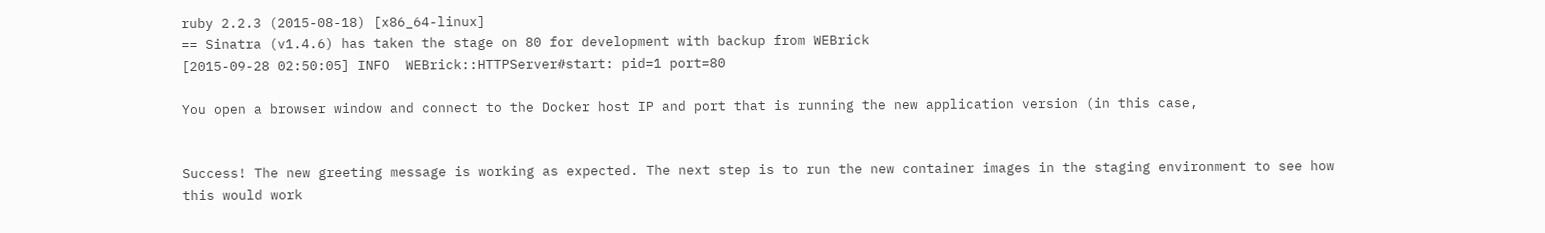ruby 2.2.3 (2015-08-18) [x86_64-linux]
== Sinatra (v1.4.6) has taken the stage on 80 for development with backup from WEBrick
[2015-09-28 02:50:05] INFO  WEBrick::HTTPServer#start: pid=1 port=80

You open a browser window and connect to the Docker host IP and port that is running the new application version (in this case,


Success! The new greeting message is working as expected. The next step is to run the new container images in the staging environment to see how this would work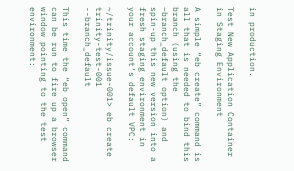in production.

Test New Application Container in Staging Environment

A simple “eb create” command is all that is needed to bind this branch (using the –branch_default option) and spin-up this new version into a fresh staging environment in your account’s default VPC:

~/trinity/issue-001> eb create trinity-test-001 --branch_default

This time the “eb open” command can be run to fire up a browser window pointing to the test environment: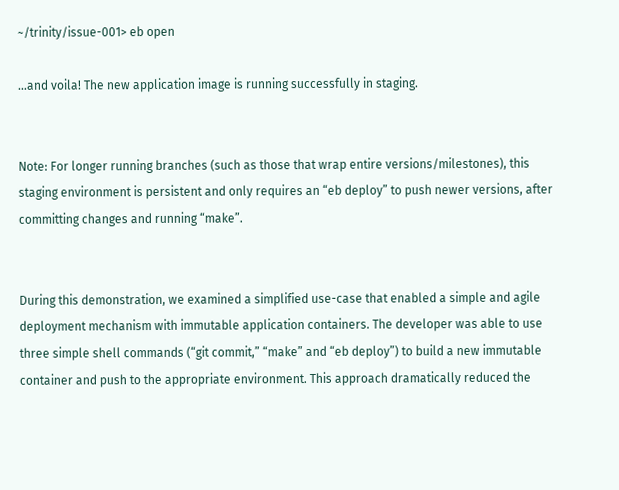~/trinity/issue-001> eb open

…and voila! The new application image is running successfully in staging.


Note: For longer running branches (such as those that wrap entire versions/milestones), this staging environment is persistent and only requires an “eb deploy” to push newer versions, after committing changes and running “make”.


During this demonstration, we examined a simplified use-case that enabled a simple and agile deployment mechanism with immutable application containers. The developer was able to use three simple shell commands (“git commit,” “make” and “eb deploy”) to build a new immutable container and push to the appropriate environment. This approach dramatically reduced the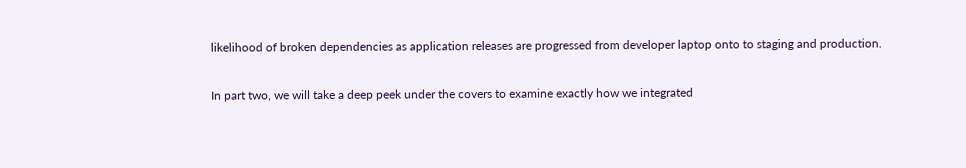likelihood of broken dependencies as application releases are progressed from developer laptop onto to staging and production.

In part two, we will take a deep peek under the covers to examine exactly how we integrated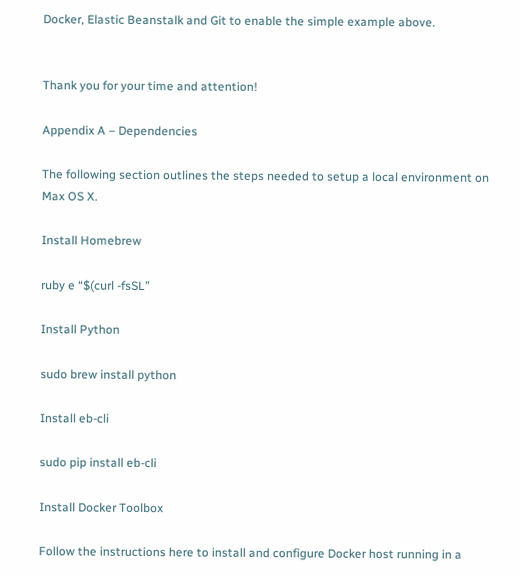Docker, Elastic Beanstalk and Git to enable the simple example above.


Thank you for your time and attention!

Appendix A – Dependencies

The following section outlines the steps needed to setup a local environment on Max OS X.

Install Homebrew

ruby e “$(curl -fsSL”

Install Python

sudo brew install python

Install eb-cli

sudo pip install eb-cli

Install Docker Toolbox

Follow the instructions here to install and configure Docker host running in a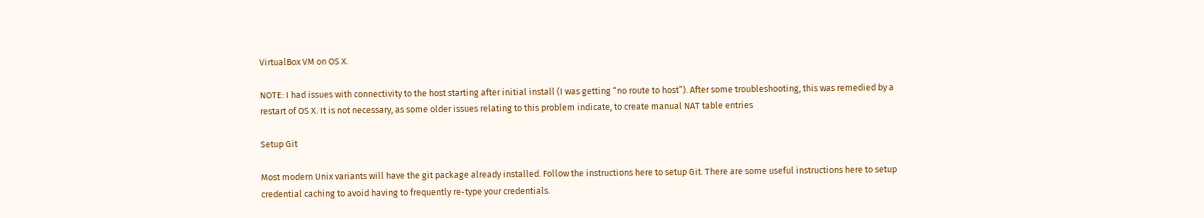VirtualBox VM on OS X.

NOTE: I had issues with connectivity to the host starting after initial install (I was getting “no route to host”). After some troubleshooting, this was remedied by a restart of OS X. It is not necessary, as some older issues relating to this problem indicate, to create manual NAT table entries

Setup Git

Most modern Unix variants will have the git package already installed. Follow the instructions here to setup Git. There are some useful instructions here to setup credential caching to avoid having to frequently re-type your credentials.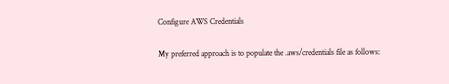Configure AWS Credentials

My preferred approach is to populate the .aws/credentials file as follows: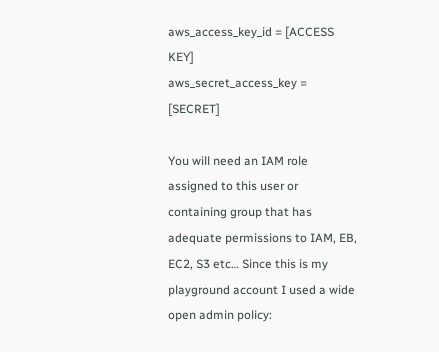aws_access_key_id = [ACCESS KEY]
aws_secret_access_key =  [SECRET]

You will need an IAM role assigned to this user or containing group that has adequate permissions to IAM, EB, EC2, S3 etc… Since this is my playground account I used a wide open admin policy: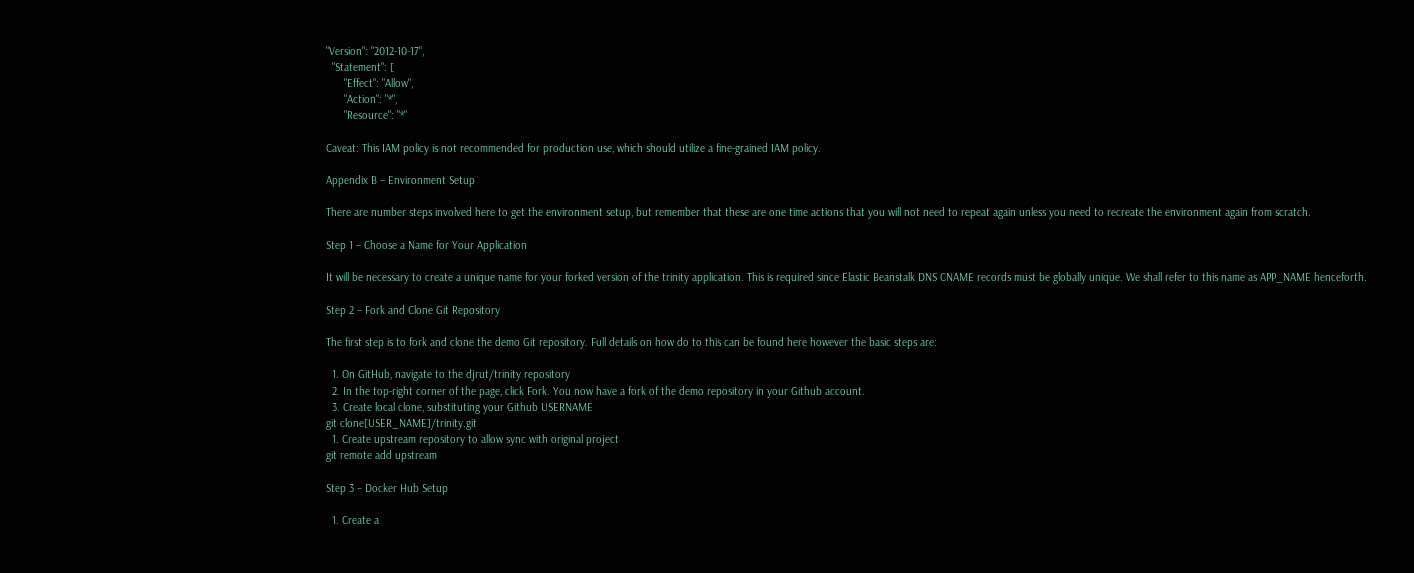"Version": "2012-10-17",
  "Statement": [
      "Effect": "Allow",
      "Action": "*",
      "Resource": "*"

Caveat: This IAM policy is not recommended for production use, which should utilize a fine-grained IAM policy.

Appendix B – Environment Setup

There are number steps involved here to get the environment setup, but remember that these are one time actions that you will not need to repeat again unless you need to recreate the environment again from scratch.

Step 1 – Choose a Name for Your Application

It will be necessary to create a unique name for your forked version of the trinity application. This is required since Elastic Beanstalk DNS CNAME records must be globally unique. We shall refer to this name as APP_NAME henceforth.

Step 2 – Fork and Clone Git Repository

The first step is to fork and clone the demo Git repository. Full details on how do to this can be found here however the basic steps are:

  1. On GitHub, navigate to the djrut/trinity repository
  2. In the top-right corner of the page, click Fork. You now have a fork of the demo repository in your Github account.
  3. Create local clone, substituting your Github USERNAME
git clone[USER_NAME]/trinity.git
  1. Create upstream repository to allow sync with original project
git remote add upstream

Step 3 – Docker Hub Setup

  1. Create a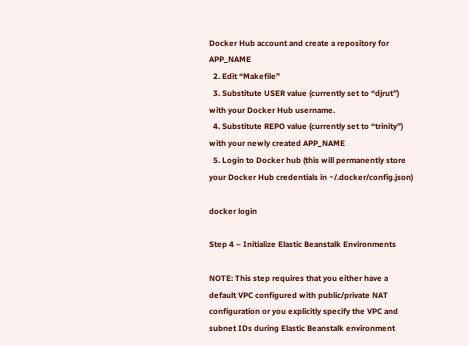Docker Hub account and create a repository for APP_NAME
  2. Edit “Makefile”
  3. Substitute USER value (currently set to “djrut”) with your Docker Hub username.
  4. Substitute REPO value (currently set to “trinity”) with your newly created APP_NAME
  5. Login to Docker hub (this will permanently store your Docker Hub credentials in ~/.docker/config.json)

docker login

Step 4 – Initialize Elastic Beanstalk Environments

NOTE: This step requires that you either have a default VPC configured with public/private NAT configuration or you explicitly specify the VPC and subnet IDs during Elastic Beanstalk environment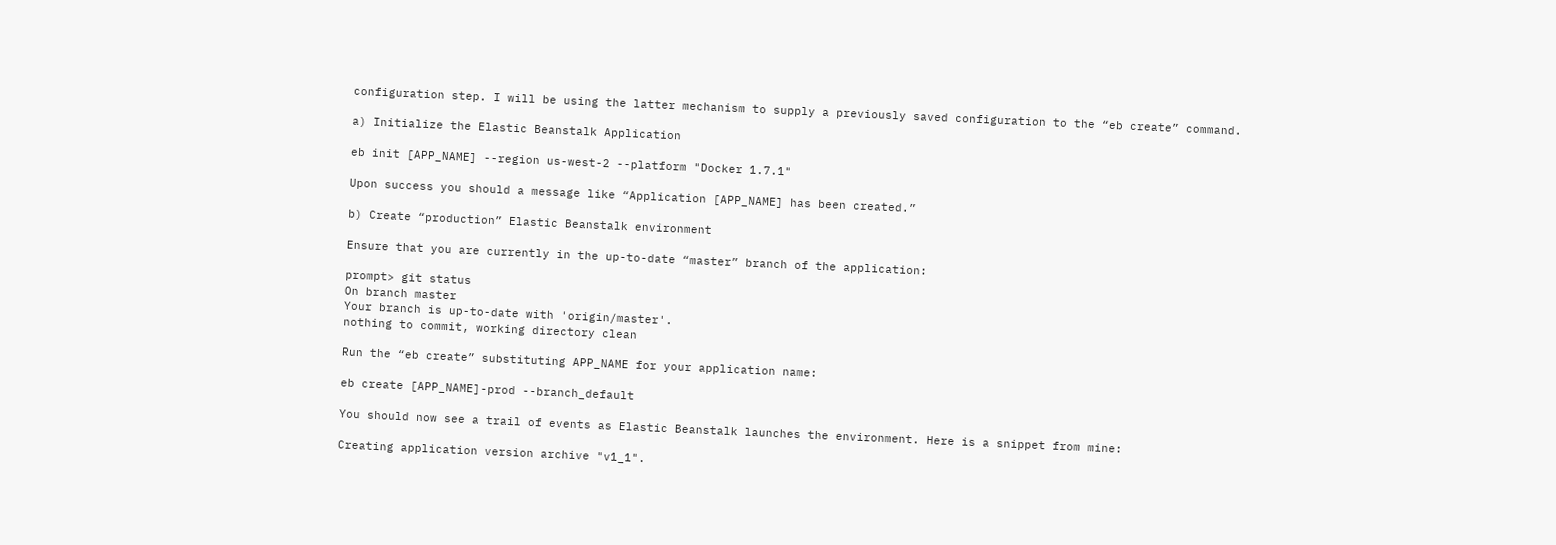configuration step. I will be using the latter mechanism to supply a previously saved configuration to the “eb create” command.

a) Initialize the Elastic Beanstalk Application

eb init [APP_NAME] --region us-west-2 --platform "Docker 1.7.1"

Upon success you should a message like “Application [APP_NAME] has been created.”

b) Create “production” Elastic Beanstalk environment

Ensure that you are currently in the up-to-date “master” branch of the application:

prompt> git status
On branch master
Your branch is up-to-date with 'origin/master'.
nothing to commit, working directory clean

Run the “eb create” substituting APP_NAME for your application name:

eb create [APP_NAME]-prod --branch_default

You should now see a trail of events as Elastic Beanstalk launches the environment. Here is a snippet from mine:

Creating application version archive "v1_1".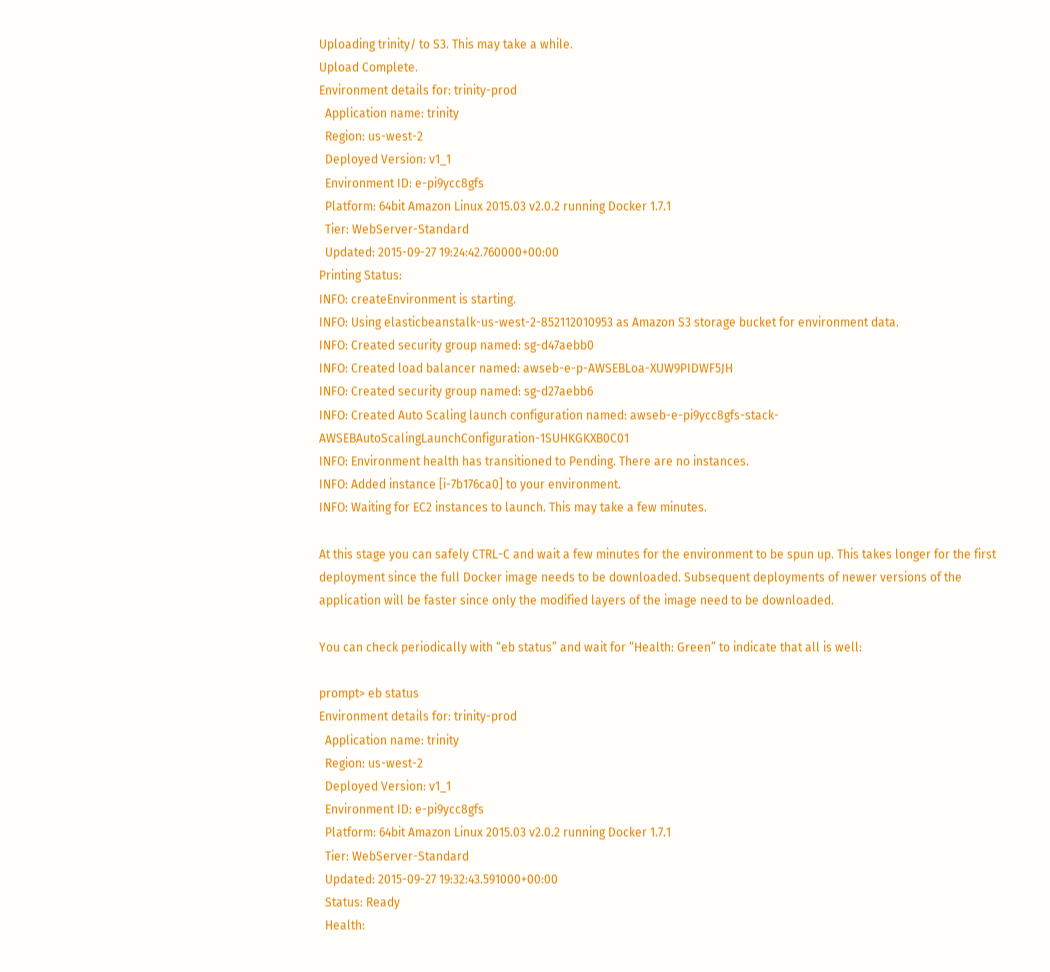Uploading trinity/ to S3. This may take a while.
Upload Complete.
Environment details for: trinity-prod
  Application name: trinity
  Region: us-west-2
  Deployed Version: v1_1
  Environment ID: e-pi9ycc8gfs
  Platform: 64bit Amazon Linux 2015.03 v2.0.2 running Docker 1.7.1
  Tier: WebServer-Standard
  Updated: 2015-09-27 19:24:42.760000+00:00
Printing Status:
INFO: createEnvironment is starting.
INFO: Using elasticbeanstalk-us-west-2-852112010953 as Amazon S3 storage bucket for environment data.
INFO: Created security group named: sg-d47aebb0
INFO: Created load balancer named: awseb-e-p-AWSEBLoa-XUW9PIDWF5JH
INFO: Created security group named: sg-d27aebb6
INFO: Created Auto Scaling launch configuration named: awseb-e-pi9ycc8gfs-stack-AWSEBAutoScalingLaunchConfiguration-1SUHKGKXB0C01
INFO: Environment health has transitioned to Pending. There are no instances.
INFO: Added instance [i-7b176ca0] to your environment.
INFO: Waiting for EC2 instances to launch. This may take a few minutes.

At this stage you can safely CTRL-C and wait a few minutes for the environment to be spun up. This takes longer for the first deployment since the full Docker image needs to be downloaded. Subsequent deployments of newer versions of the application will be faster since only the modified layers of the image need to be downloaded.

You can check periodically with “eb status” and wait for “Health: Green” to indicate that all is well:

prompt> eb status
Environment details for: trinity-prod
  Application name: trinity
  Region: us-west-2
  Deployed Version: v1_1
  Environment ID: e-pi9ycc8gfs
  Platform: 64bit Amazon Linux 2015.03 v2.0.2 running Docker 1.7.1
  Tier: WebServer-Standard
  Updated: 2015-09-27 19:32:43.591000+00:00
  Status: Ready
  Health: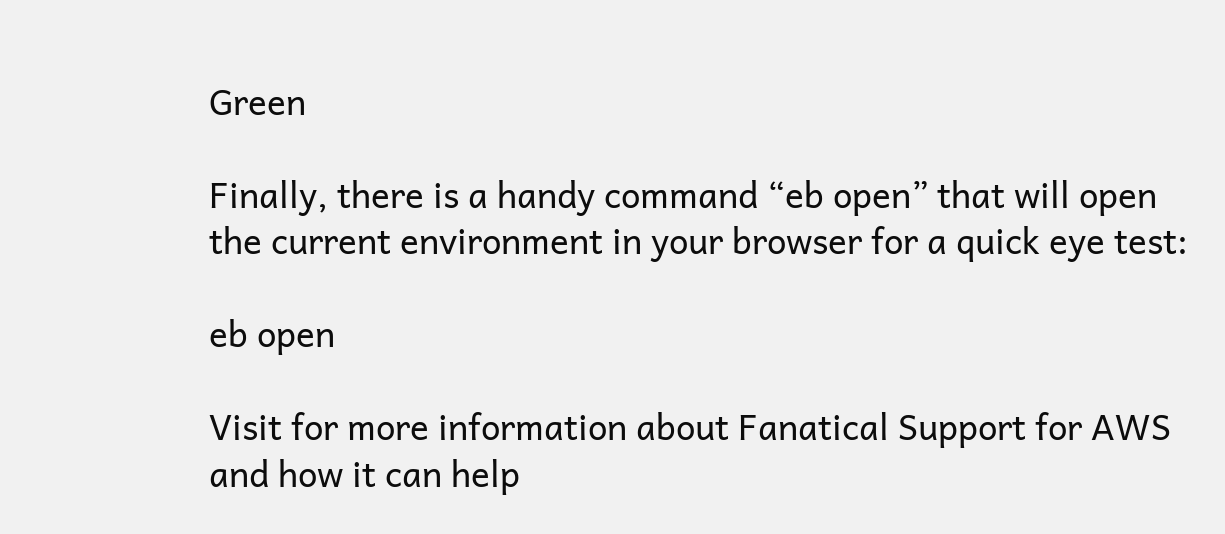Green

Finally, there is a handy command “eb open” that will open the current environment in your browser for a quick eye test:

eb open

Visit for more information about Fanatical Support for AWS and how it can help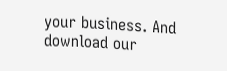your business. And download our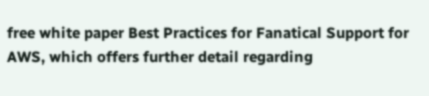free white paper Best Practices for Fanatical Support for AWS, which offers further detail regarding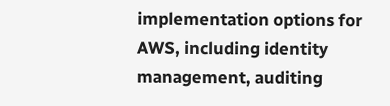implementation options for AWS, including identity management, auditing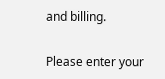and billing.


Please enter your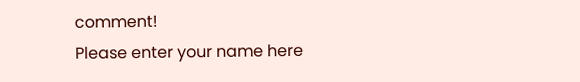comment!
Please enter your name here